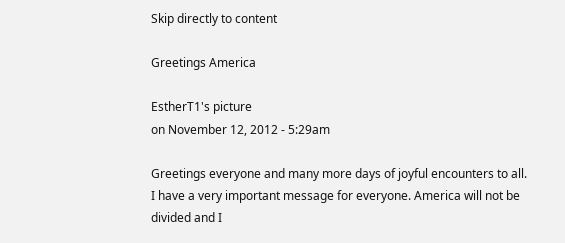Skip directly to content

Greetings America

EstherT1's picture
on November 12, 2012 - 5:29am

Greetings everyone and many more days of joyful encounters to all.
I have a very important message for everyone. America will not be divided and I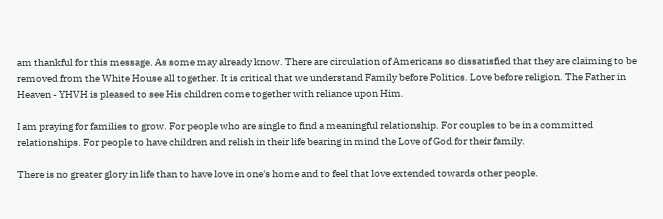am thankful for this message. As some may already know. There are circulation of Americans so dissatisfied that they are claiming to be removed from the White House all together. It is critical that we understand Family before Politics. Love before religion. The Father in Heaven - YHVH is pleased to see His children come together with reliance upon Him.

I am praying for families to grow. For people who are single to find a meaningful relationship. For couples to be in a committed relationships. For people to have children and relish in their life bearing in mind the Love of God for their family.

There is no greater glory in life than to have love in one's home and to feel that love extended towards other people.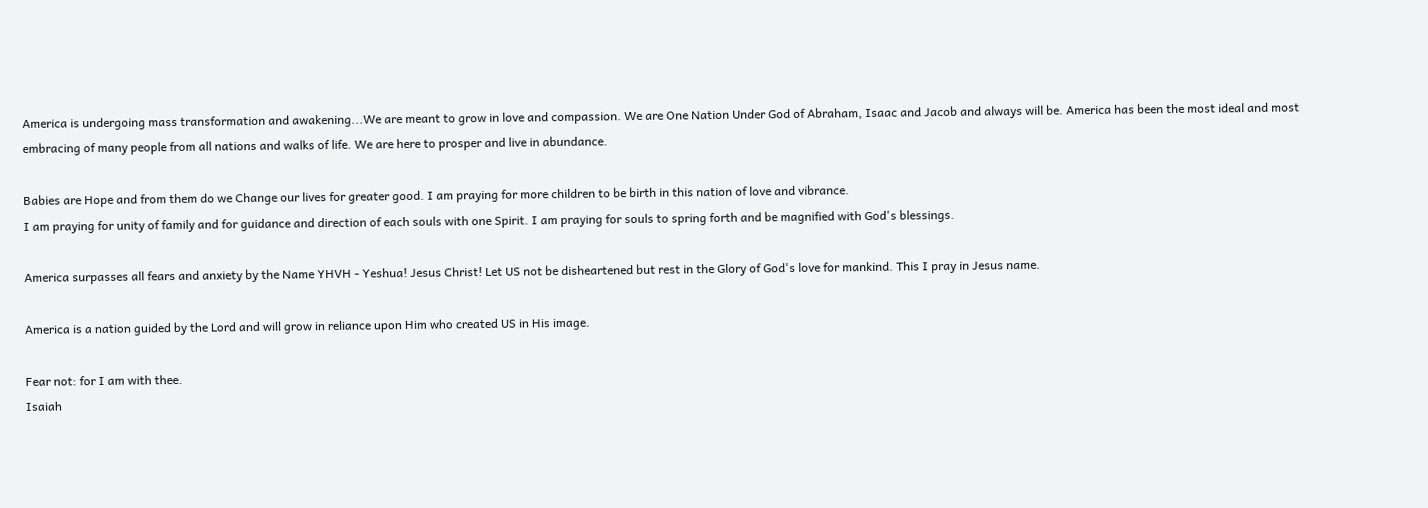America is undergoing mass transformation and awakening...We are meant to grow in love and compassion. We are One Nation Under God of Abraham, Isaac and Jacob and always will be. America has been the most ideal and most embracing of many people from all nations and walks of life. We are here to prosper and live in abundance.

Babies are Hope and from them do we Change our lives for greater good. I am praying for more children to be birth in this nation of love and vibrance.
I am praying for unity of family and for guidance and direction of each souls with one Spirit. I am praying for souls to spring forth and be magnified with God's blessings.

America surpasses all fears and anxiety by the Name YHVH - Yeshua! Jesus Christ! Let US not be disheartened but rest in the Glory of God's love for mankind. This I pray in Jesus name.

America is a nation guided by the Lord and will grow in reliance upon Him who created US in His image.

Fear not: for I am with thee.
Isaiah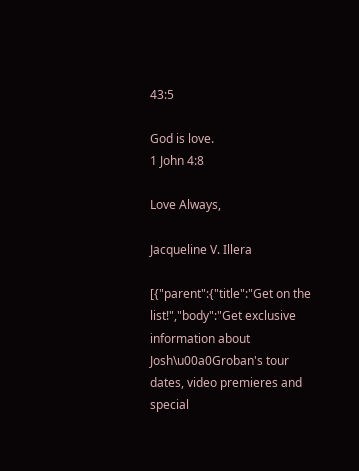43:5

God is love.
1 John 4:8

Love Always,

Jacqueline V. Illera

[{"parent":{"title":"Get on the list!","body":"Get exclusive information about Josh\u00a0Groban's tour dates, video premieres and special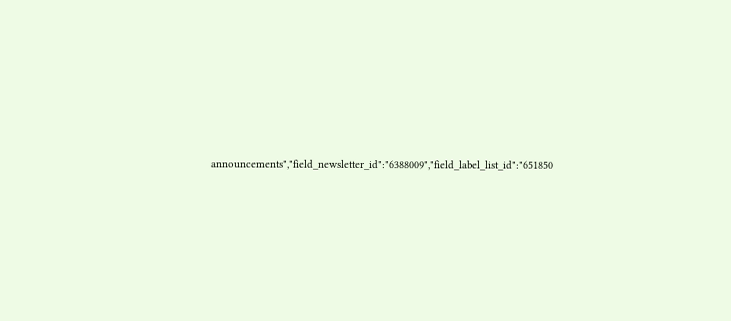announcements","field_newsletter_id":"6388009","field_label_list_id":"651850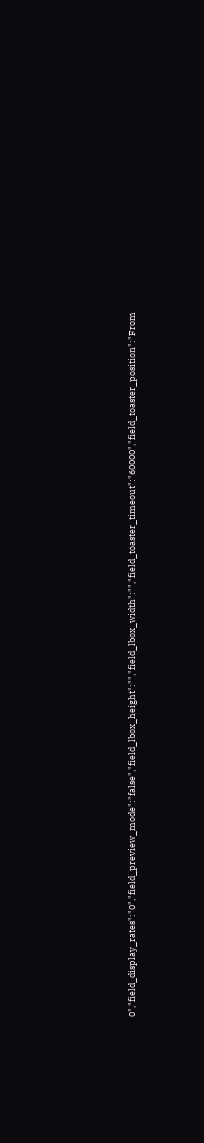0","field_display_rates":"0","field_preview_mode":"false","field_lbox_height":"","field_lbox_width":"","field_toaster_timeout":"60000","field_toaster_position":"From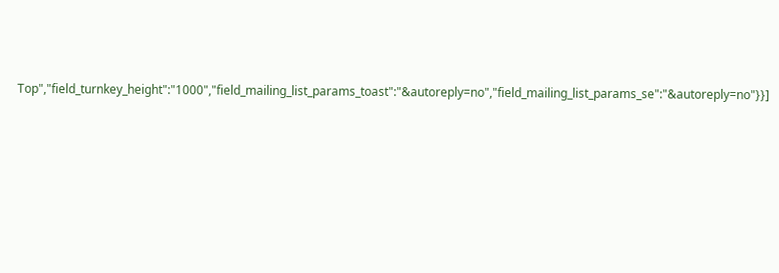Top","field_turnkey_height":"1000","field_mailing_list_params_toast":"&autoreply=no","field_mailing_list_params_se":"&autoreply=no"}}]